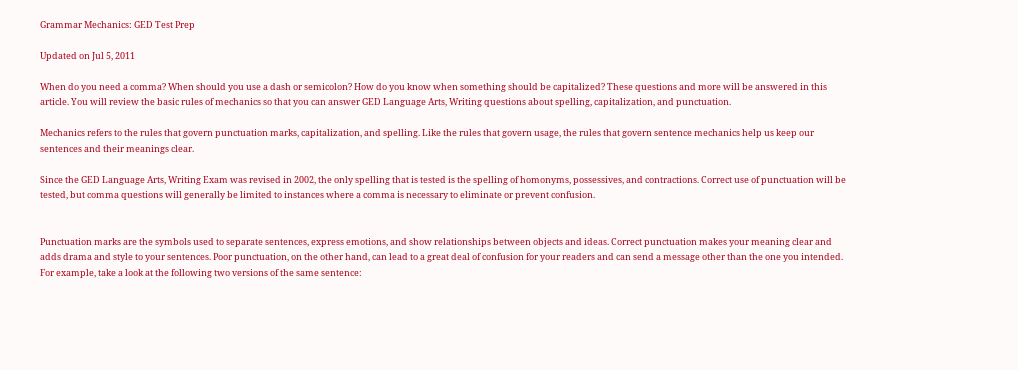Grammar Mechanics: GED Test Prep

Updated on Jul 5, 2011

When do you need a comma? When should you use a dash or semicolon? How do you know when something should be capitalized? These questions and more will be answered in this article. You will review the basic rules of mechanics so that you can answer GED Language Arts, Writing questions about spelling, capitalization, and punctuation.

Mechanics refers to the rules that govern punctuation marks, capitalization, and spelling. Like the rules that govern usage, the rules that govern sentence mechanics help us keep our sentences and their meanings clear.

Since the GED Language Arts, Writing Exam was revised in 2002, the only spelling that is tested is the spelling of homonyms, possessives, and contractions. Correct use of punctuation will be tested, but comma questions will generally be limited to instances where a comma is necessary to eliminate or prevent confusion.


Punctuation marks are the symbols used to separate sentences, express emotions, and show relationships between objects and ideas. Correct punctuation makes your meaning clear and adds drama and style to your sentences. Poor punctuation, on the other hand, can lead to a great deal of confusion for your readers and can send a message other than the one you intended. For example, take a look at the following two versions of the same sentence: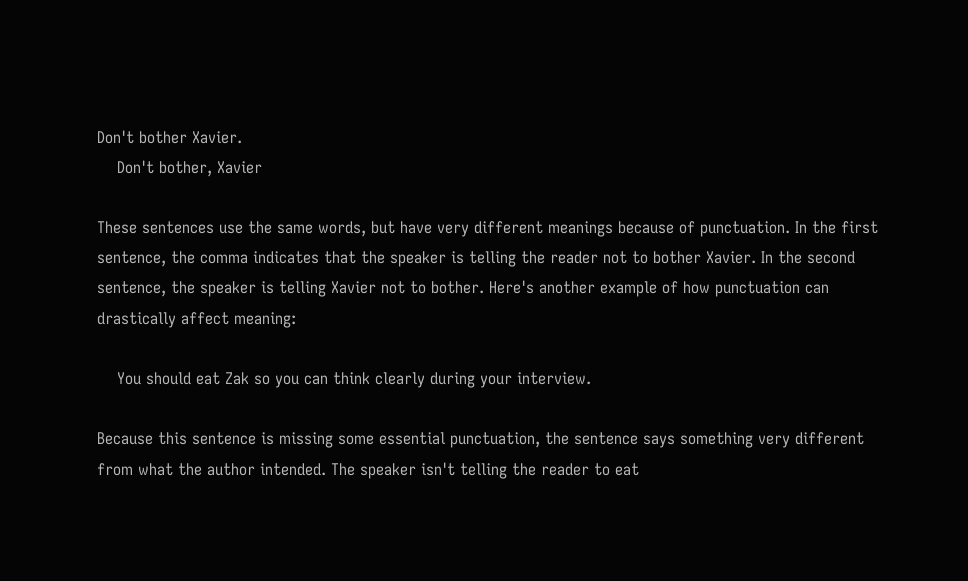Don't bother Xavier.
    Don't bother, Xavier

These sentences use the same words, but have very different meanings because of punctuation. In the first sentence, the comma indicates that the speaker is telling the reader not to bother Xavier. In the second sentence, the speaker is telling Xavier not to bother. Here's another example of how punctuation can drastically affect meaning:

    You should eat Zak so you can think clearly during your interview.

Because this sentence is missing some essential punctuation, the sentence says something very different from what the author intended. The speaker isn't telling the reader to eat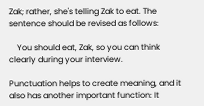Zak; rather, she's telling Zak to eat. The sentence should be revised as follows:

    You should eat, Zak, so you can think clearly during your interview.

Punctuation helps to create meaning, and it also has another important function: It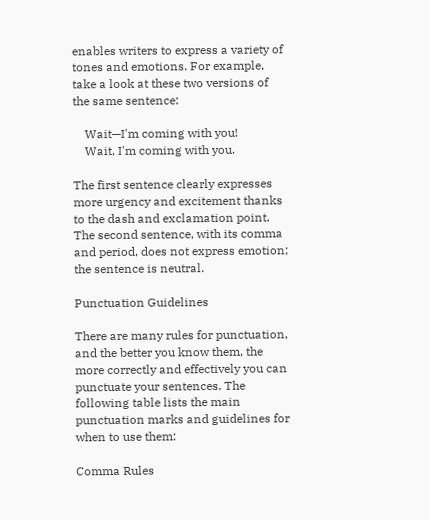enables writers to express a variety of tones and emotions. For example, take a look at these two versions of the same sentence:

    Wait—I'm coming with you!
    Wait, I'm coming with you.

The first sentence clearly expresses more urgency and excitement thanks to the dash and exclamation point. The second sentence, with its comma and period, does not express emotion; the sentence is neutral.

Punctuation Guidelines

There are many rules for punctuation, and the better you know them, the more correctly and effectively you can punctuate your sentences. The following table lists the main punctuation marks and guidelines for when to use them:

Comma Rules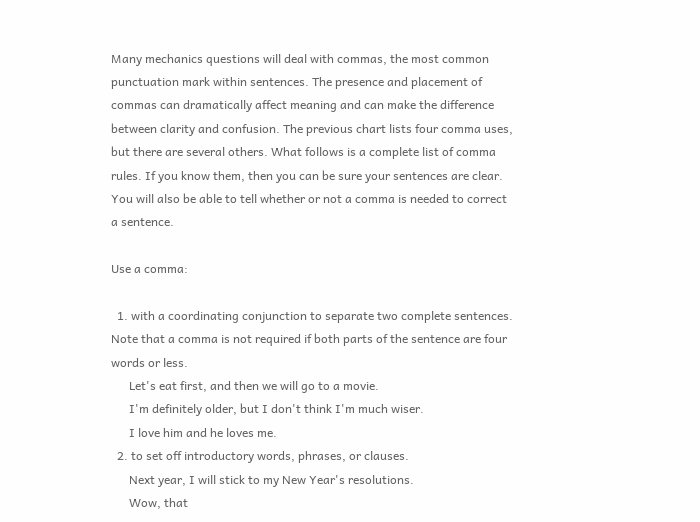Many mechanics questions will deal with commas, the most common punctuation mark within sentences. The presence and placement of commas can dramatically affect meaning and can make the difference between clarity and confusion. The previous chart lists four comma uses, but there are several others. What follows is a complete list of comma rules. If you know them, then you can be sure your sentences are clear. You will also be able to tell whether or not a comma is needed to correct a sentence.

Use a comma:

  1. with a coordinating conjunction to separate two complete sentences. Note that a comma is not required if both parts of the sentence are four words or less.
      Let's eat first, and then we will go to a movie.
      I'm definitely older, but I don't think I'm much wiser.
      I love him and he loves me.
  2. to set off introductory words, phrases, or clauses.
      Next year, I will stick to my New Year's resolutions.
      Wow, that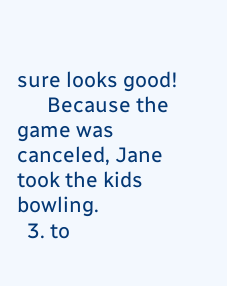sure looks good!
      Because the game was canceled, Jane took the kids bowling.
  3. to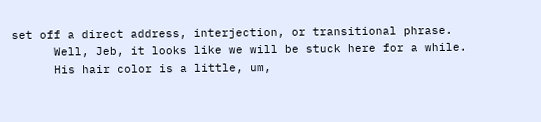set off a direct address, interjection, or transitional phrase.
      Well, Jeb, it looks like we will be stuck here for a while.
      His hair color is a little, um,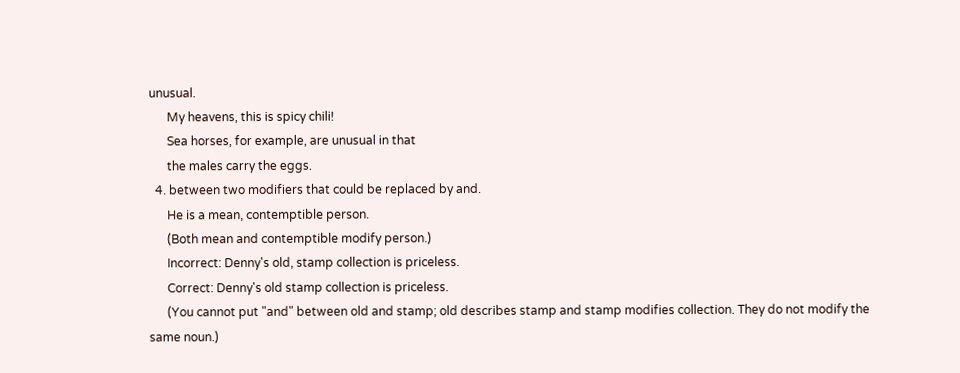unusual.
      My heavens, this is spicy chili!
      Sea horses, for example, are unusual in that
      the males carry the eggs.
  4. between two modifiers that could be replaced by and.
      He is a mean, contemptible person.
      (Both mean and contemptible modify person.)
      Incorrect: Denny's old, stamp collection is priceless.
      Correct: Denny's old stamp collection is priceless.
      (You cannot put "and" between old and stamp; old describes stamp and stamp modifies collection. They do not modify the same noun.)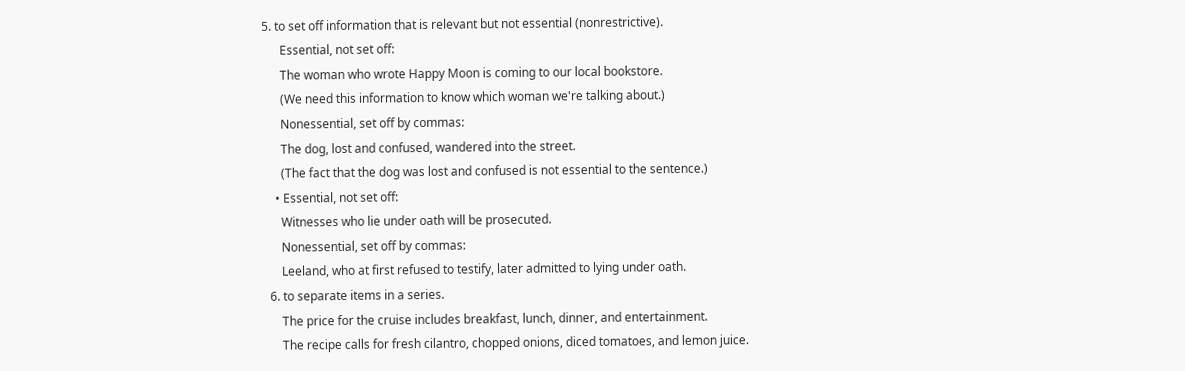5. to set off information that is relevant but not essential (nonrestrictive).
      Essential, not set off:
      The woman who wrote Happy Moon is coming to our local bookstore.
      (We need this information to know which woman we're talking about.)
      Nonessential, set off by commas:
      The dog, lost and confused, wandered into the street.
      (The fact that the dog was lost and confused is not essential to the sentence.)
    • Essential, not set off:
      Witnesses who lie under oath will be prosecuted.
      Nonessential, set off by commas:
      Leeland, who at first refused to testify, later admitted to lying under oath.
  6. to separate items in a series.
      The price for the cruise includes breakfast, lunch, dinner, and entertainment.
      The recipe calls for fresh cilantro, chopped onions, diced tomatoes, and lemon juice.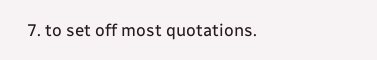7. to set off most quotations.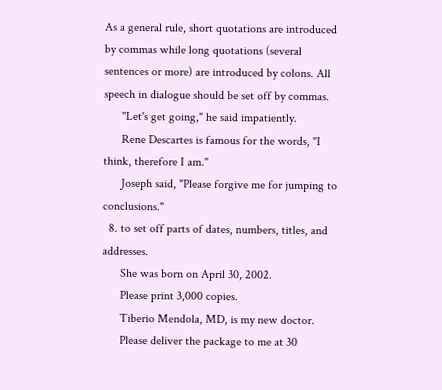As a general rule, short quotations are introduced by commas while long quotations (several sentences or more) are introduced by colons. All speech in dialogue should be set off by commas.
      "Let's get going," he said impatiently.
      Rene Descartes is famous for the words, "I think, therefore I am."
      Joseph said, "Please forgive me for jumping to conclusions."
  8. to set off parts of dates, numbers, titles, and addresses.
      She was born on April 30, 2002.
      Please print 3,000 copies.
      Tiberio Mendola, MD, is my new doctor.
      Please deliver the package to me at 30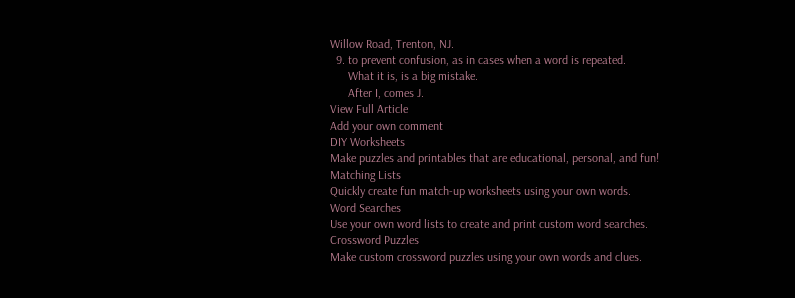Willow Road, Trenton, NJ.
  9. to prevent confusion, as in cases when a word is repeated.
      What it is, is a big mistake.
      After I, comes J.
View Full Article
Add your own comment
DIY Worksheets
Make puzzles and printables that are educational, personal, and fun!
Matching Lists
Quickly create fun match-up worksheets using your own words.
Word Searches
Use your own word lists to create and print custom word searches.
Crossword Puzzles
Make custom crossword puzzles using your own words and clues.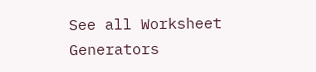See all Worksheet Generators